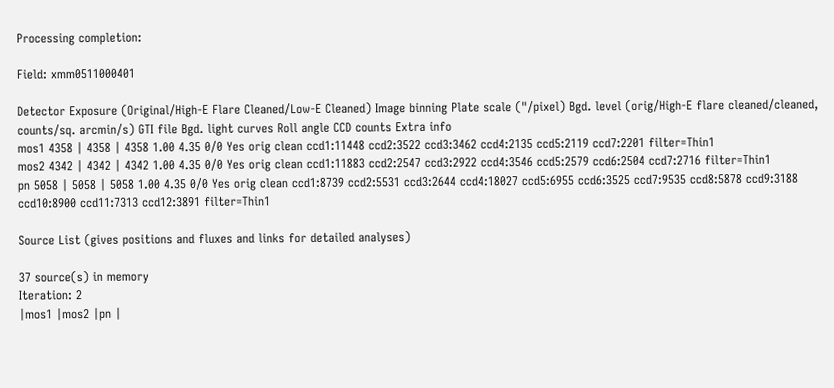Processing completion:

Field: xmm0511000401

Detector Exposure (Original/High-E Flare Cleaned/Low-E Cleaned) Image binning Plate scale ("/pixel) Bgd. level (orig/High-E flare cleaned/cleaned, counts/sq. arcmin/s) GTI file Bgd. light curves Roll angle CCD counts Extra info
mos1 4358 | 4358 | 4358 1.00 4.35 0/0 Yes orig clean ccd1:11448 ccd2:3522 ccd3:3462 ccd4:2135 ccd5:2119 ccd7:2201 filter=Thin1
mos2 4342 | 4342 | 4342 1.00 4.35 0/0 Yes orig clean ccd1:11883 ccd2:2547 ccd3:2922 ccd4:3546 ccd5:2579 ccd6:2504 ccd7:2716 filter=Thin1
pn 5058 | 5058 | 5058 1.00 4.35 0/0 Yes orig clean ccd1:8739 ccd2:5531 ccd3:2644 ccd4:18027 ccd5:6955 ccd6:3525 ccd7:9535 ccd8:5878 ccd9:3188 ccd10:8900 ccd11:7313 ccd12:3891 filter=Thin1

Source List (gives positions and fluxes and links for detailed analyses)

37 source(s) in memory
Iteration: 2
|mos1 |mos2 |pn |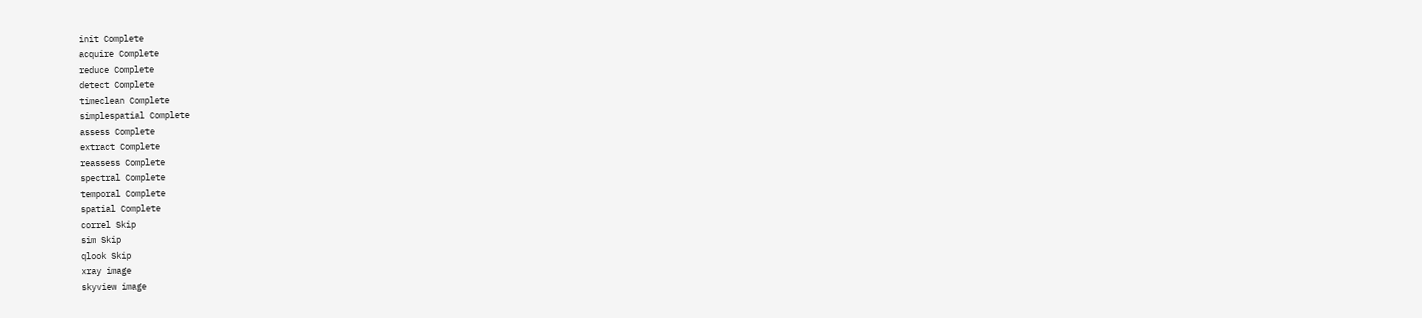init Complete
acquire Complete
reduce Complete
detect Complete
timeclean Complete
simplespatial Complete
assess Complete
extract Complete
reassess Complete
spectral Complete
temporal Complete
spatial Complete
correl Skip
sim Skip
qlook Skip
xray image
skyview image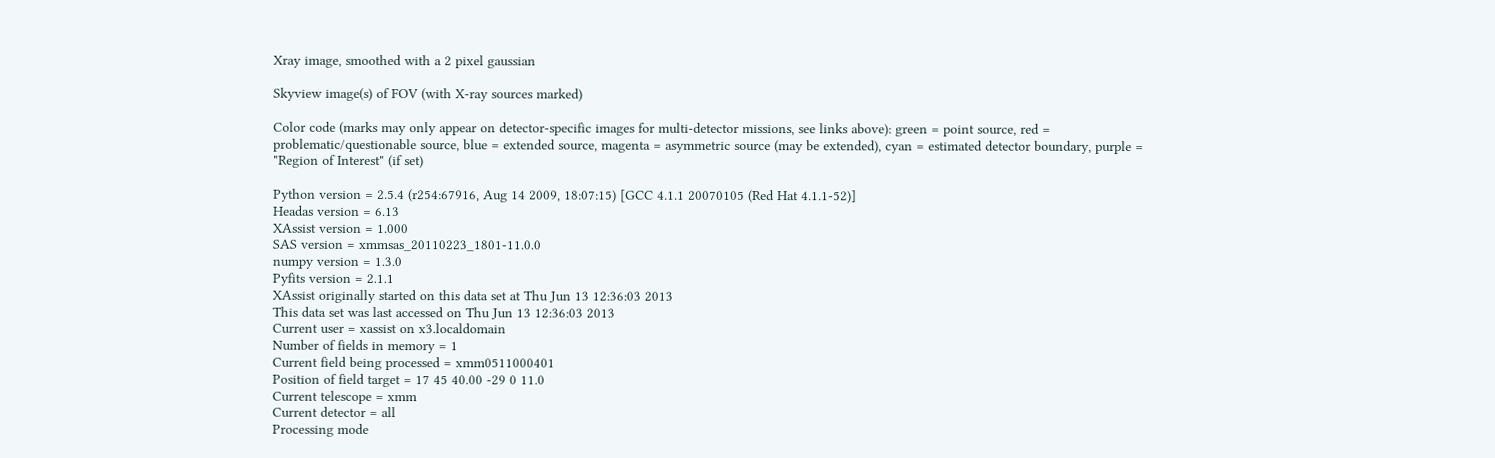Xray image, smoothed with a 2 pixel gaussian

Skyview image(s) of FOV (with X-ray sources marked)

Color code (marks may only appear on detector-specific images for multi-detector missions, see links above): green = point source, red = problematic/questionable source, blue = extended source, magenta = asymmetric source (may be extended), cyan = estimated detector boundary, purple = "Region of Interest" (if set)

Python version = 2.5.4 (r254:67916, Aug 14 2009, 18:07:15) [GCC 4.1.1 20070105 (Red Hat 4.1.1-52)]
Headas version = 6.13
XAssist version = 1.000
SAS version = xmmsas_20110223_1801-11.0.0
numpy version = 1.3.0
Pyfits version = 2.1.1
XAssist originally started on this data set at Thu Jun 13 12:36:03 2013
This data set was last accessed on Thu Jun 13 12:36:03 2013
Current user = xassist on x3.localdomain
Number of fields in memory = 1
Current field being processed = xmm0511000401
Position of field target = 17 45 40.00 -29 0 11.0
Current telescope = xmm
Current detector = all
Processing mode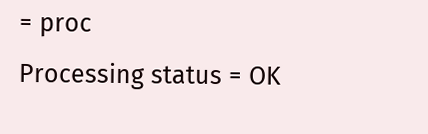= proc
Processing status = OK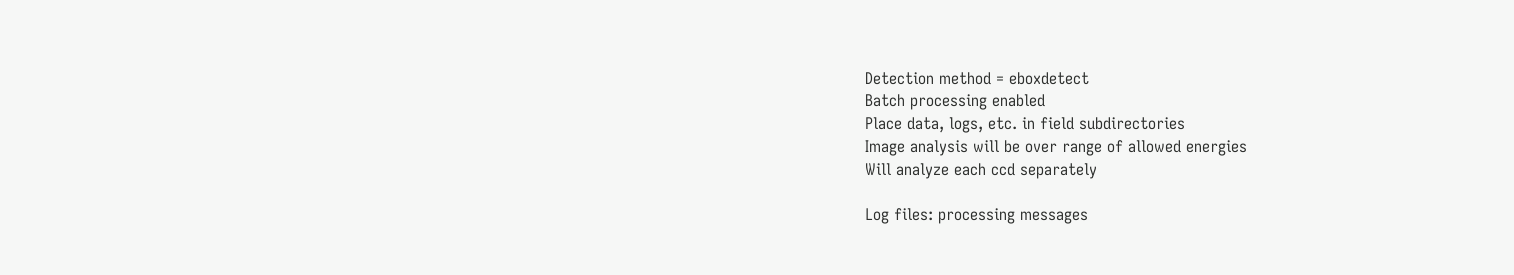Detection method = eboxdetect
Batch processing enabled
Place data, logs, etc. in field subdirectories
Image analysis will be over range of allowed energies
Will analyze each ccd separately

Log files: processing messages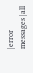|error messages |all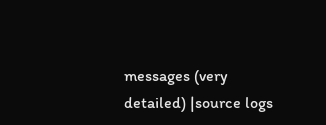messages (very detailed) |source logs